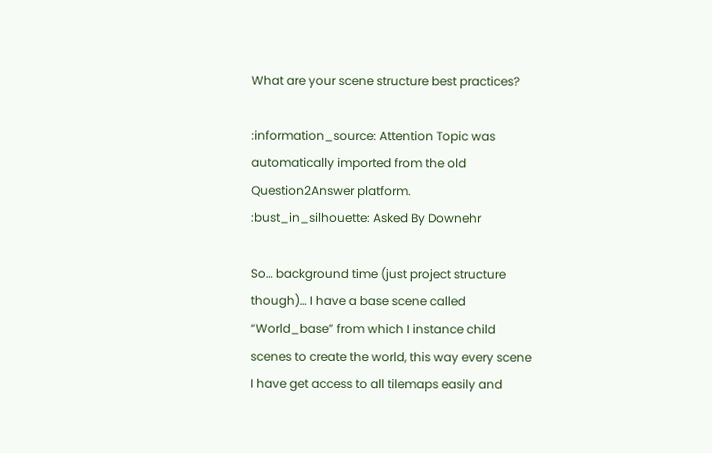What are your scene structure best practices?

:information_source: Attention Topic was automatically imported from the old Question2Answer platform.
:bust_in_silhouette: Asked By Downehr

So… background time (just project structure though)… I have a base scene called “World_base” from which I instance child scenes to create the world, this way every scene I have get access to all tilemaps easily and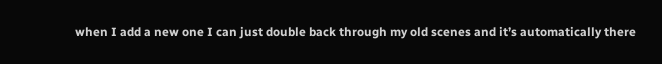when I add a new one I can just double back through my old scenes and it’s automatically there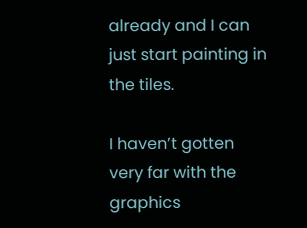already and I can just start painting in the tiles.

I haven’t gotten very far with the graphics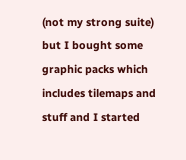(not my strong suite) but I bought some graphic packs which includes tilemaps and stuff and I started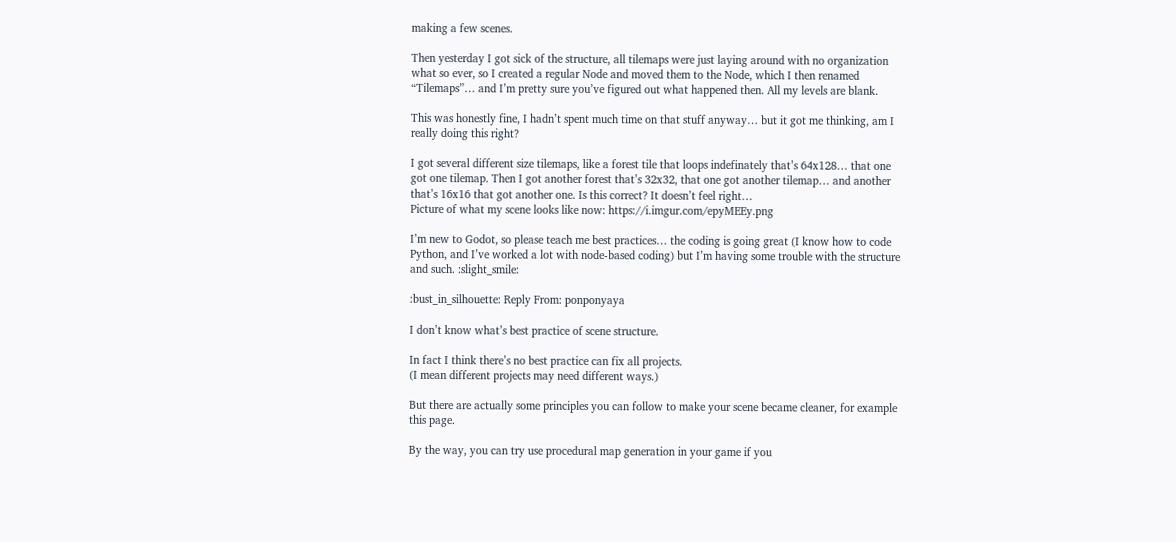making a few scenes.

Then yesterday I got sick of the structure, all tilemaps were just laying around with no organization what so ever, so I created a regular Node and moved them to the Node, which I then renamed “Tilemaps”… and I’m pretty sure you’ve figured out what happened then. All my levels are blank.

This was honestly fine, I hadn’t spent much time on that stuff anyway… but it got me thinking, am I really doing this right?

I got several different size tilemaps, like a forest tile that loops indefinately that’s 64x128… that one got one tilemap. Then I got another forest that’s 32x32, that one got another tilemap… and another that’s 16x16 that got another one. Is this correct? It doesn’t feel right…
Picture of what my scene looks like now: https://i.imgur.com/epyMEEy.png

I’m new to Godot, so please teach me best practices… the coding is going great (I know how to code Python, and I’ve worked a lot with node-based coding) but I’m having some trouble with the structure and such. :slight_smile:

:bust_in_silhouette: Reply From: ponponyaya

I don’t know what’s best practice of scene structure.

In fact I think there’s no best practice can fix all projects.
(I mean different projects may need different ways.)

But there are actually some principles you can follow to make your scene became cleaner, for example this page.

By the way, you can try use procedural map generation in your game if you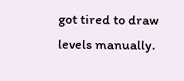got tired to draw levels manually.